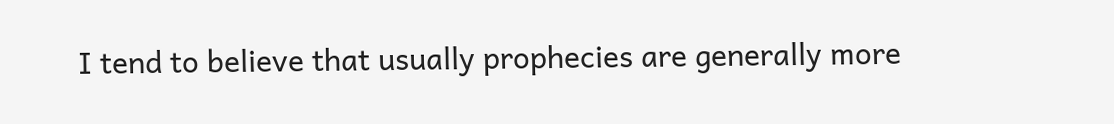I tend to believe that usually prophecies are generally more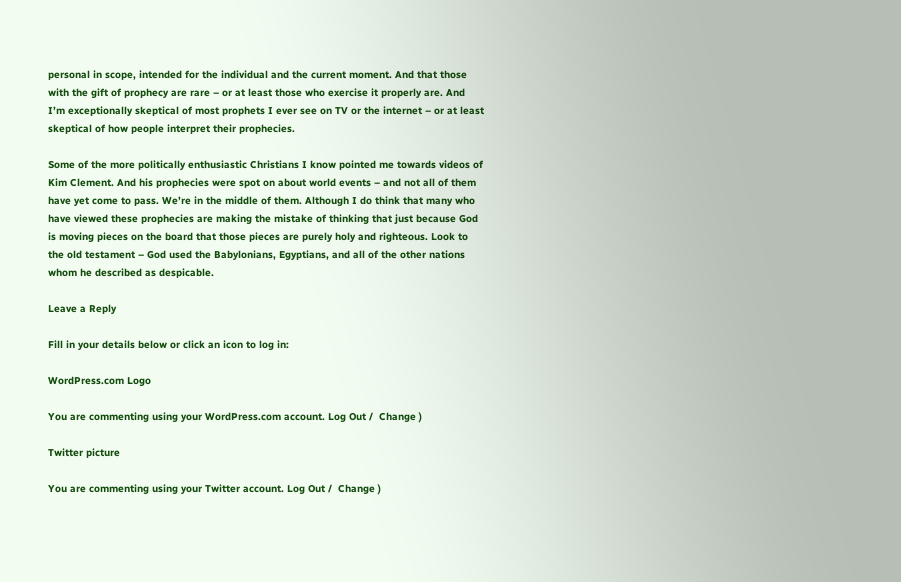personal in scope, intended for the individual and the current moment. And that those with the gift of prophecy are rare – or at least those who exercise it properly are. And I’m exceptionally skeptical of most prophets I ever see on TV or the internet – or at least skeptical of how people interpret their prophecies.

Some of the more politically enthusiastic Christians I know pointed me towards videos of Kim Clement. And his prophecies were spot on about world events – and not all of them have yet come to pass. We’re in the middle of them. Although I do think that many who have viewed these prophecies are making the mistake of thinking that just because God is moving pieces on the board that those pieces are purely holy and righteous. Look to the old testament – God used the Babylonians, Egyptians, and all of the other nations whom he described as despicable.

Leave a Reply

Fill in your details below or click an icon to log in:

WordPress.com Logo

You are commenting using your WordPress.com account. Log Out /  Change )

Twitter picture

You are commenting using your Twitter account. Log Out /  Change )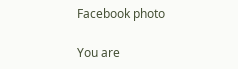Facebook photo

You are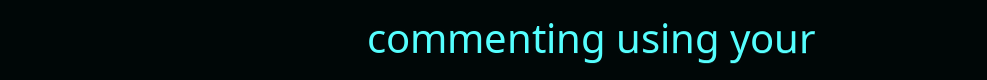commenting using your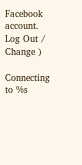Facebook account. Log Out /  Change )

Connecting to %s